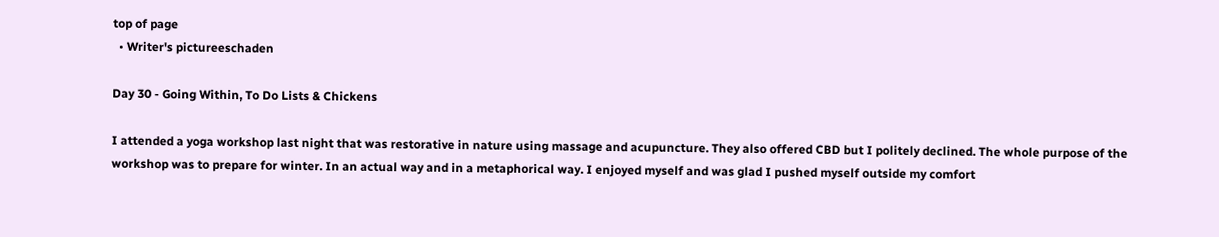top of page
  • Writer's pictureeschaden

Day 30 - Going Within, To Do Lists & Chickens

I attended a yoga workshop last night that was restorative in nature using massage and acupuncture. They also offered CBD but I politely declined. The whole purpose of the workshop was to prepare for winter. In an actual way and in a metaphorical way. I enjoyed myself and was glad I pushed myself outside my comfort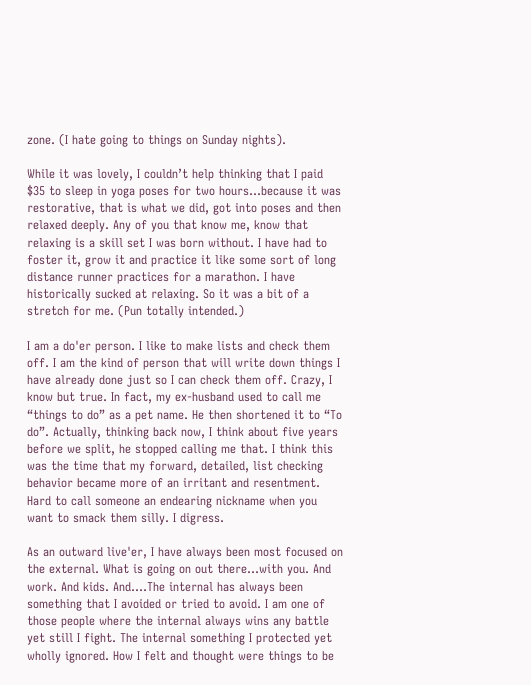zone. (I hate going to things on Sunday nights).

While it was lovely, I couldn’t help thinking that I paid $35 to sleep in yoga poses for two hours...because it was restorative, that is what we did, got into poses and then relaxed deeply. Any of you that know me, know that relaxing is a skill set I was born without. I have had to foster it, grow it and practice it like some sort of long distance runner practices for a marathon. I have historically sucked at relaxing. So it was a bit of a stretch for me. (Pun totally intended.)

I am a do'er person. I like to make lists and check them off. I am the kind of person that will write down things I have already done just so I can check them off. Crazy, I know but true. In fact, my ex-husband used to call me “things to do” as a pet name. He then shortened it to “To do”. Actually, thinking back now, I think about five years before we split, he stopped calling me that. I think this was the time that my forward, detailed, list checking behavior became more of an irritant and resentment. Hard to call someone an endearing nickname when you want to smack them silly. I digress.

As an outward live'er, I have always been most focused on the external. What is going on out there...with you. And work. And kids. And....The internal has always been something that I avoided or tried to avoid. I am one of those people where the internal always wins any battle yet still I fight. The internal something I protected yet wholly ignored. How I felt and thought were things to be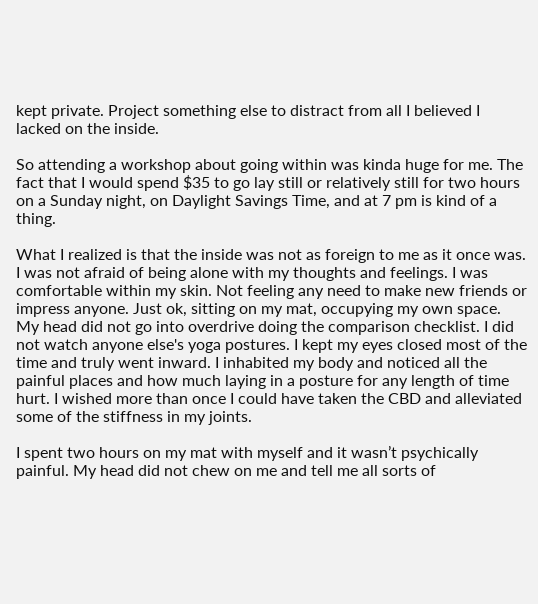kept private. Project something else to distract from all I believed I lacked on the inside.

So attending a workshop about going within was kinda huge for me. The fact that I would spend $35 to go lay still or relatively still for two hours on a Sunday night, on Daylight Savings Time, and at 7 pm is kind of a thing.

What I realized is that the inside was not as foreign to me as it once was. I was not afraid of being alone with my thoughts and feelings. I was comfortable within my skin. Not feeling any need to make new friends or impress anyone. Just ok, sitting on my mat, occupying my own space. My head did not go into overdrive doing the comparison checklist. I did not watch anyone else's yoga postures. I kept my eyes closed most of the time and truly went inward. I inhabited my body and noticed all the painful places and how much laying in a posture for any length of time hurt. I wished more than once I could have taken the CBD and alleviated some of the stiffness in my joints.

I spent two hours on my mat with myself and it wasn’t psychically painful. My head did not chew on me and tell me all sorts of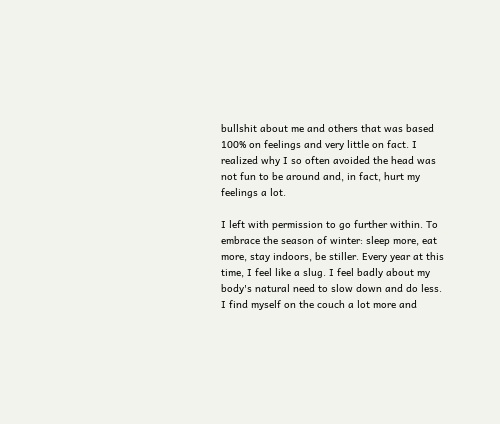bullshit about me and others that was based 100% on feelings and very little on fact. I realized why I so often avoided the head was not fun to be around and, in fact, hurt my feelings a lot.

I left with permission to go further within. To embrace the season of winter: sleep more, eat more, stay indoors, be stiller. Every year at this time, I feel like a slug. I feel badly about my body's natural need to slow down and do less. I find myself on the couch a lot more and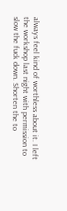always feel kind of worthless about it. I left the workshop last night with permission to slow the fuck down. Shorten the to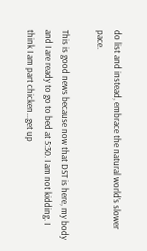do list and instead, embrace the natural world’s slower pace.

This is good news because now that DST is here, my body and I are ready to go to bed at 5:30. I am not kidding. I think I am part chicken...get up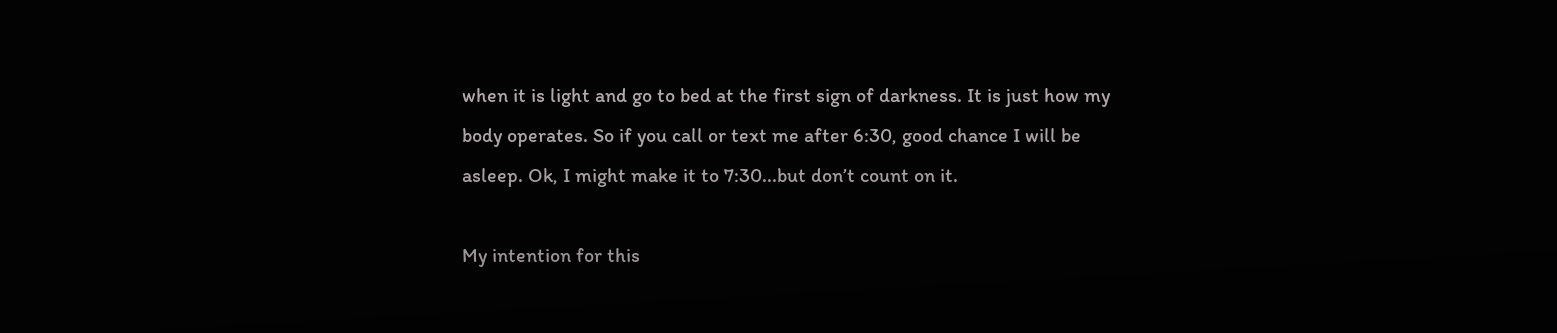when it is light and go to bed at the first sign of darkness. It is just how my body operates. So if you call or text me after 6:30, good chance I will be asleep. Ok, I might make it to 7:30...but don’t count on it.

My intention for this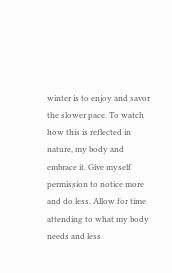winter is to enjoy and savor the slower pace. To watch how this is reflected in nature, my body and embrace it. Give myself permission to notice more and do less. Allow for time attending to what my body needs and less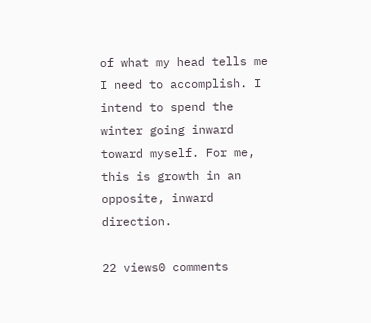of what my head tells me I need to accomplish. I intend to spend the winter going inward toward myself. For me, this is growth in an opposite, inward direction.

22 views0 comments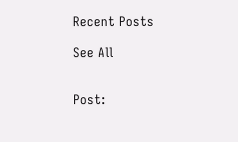Recent Posts

See All


Post: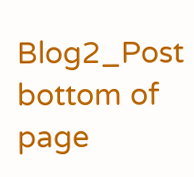Blog2_Post
bottom of page